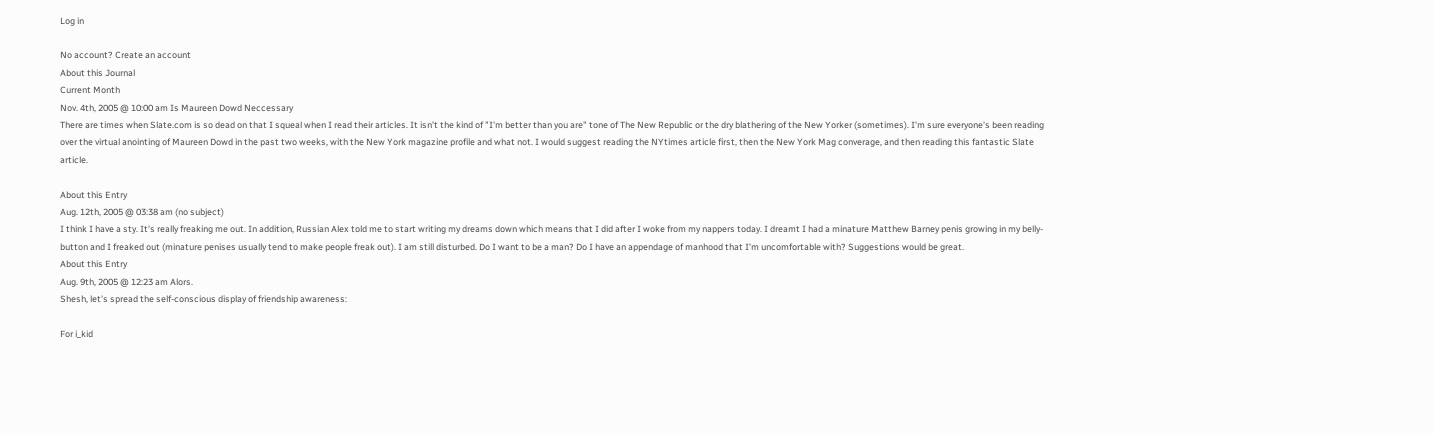Log in

No account? Create an account
About this Journal
Current Month
Nov. 4th, 2005 @ 10:00 am Is Maureen Dowd Neccessary
There are times when Slate.com is so dead on that I squeal when I read their articles. It isn't the kind of "I'm better than you are" tone of The New Republic or the dry blathering of the New Yorker (sometimes). I'm sure everyone's been reading over the virtual anointing of Maureen Dowd in the past two weeks, with the New York magazine profile and what not. I would suggest reading the NYtimes article first, then the New York Mag converage, and then reading this fantastic Slate article.

About this Entry
Aug. 12th, 2005 @ 03:38 am (no subject)
I think I have a sty. It's really freaking me out. In addition, Russian Alex told me to start writing my dreams down which means that I did after I woke from my nappers today. I dreamt I had a minature Matthew Barney penis growing in my belly-button and I freaked out (minature penises usually tend to make people freak out). I am still disturbed. Do I want to be a man? Do I have an appendage of manhood that I'm uncomfortable with? Suggestions would be great.
About this Entry
Aug. 9th, 2005 @ 12:23 am Alors.
Shesh, let's spread the self-conscious display of friendship awareness:

For i_kid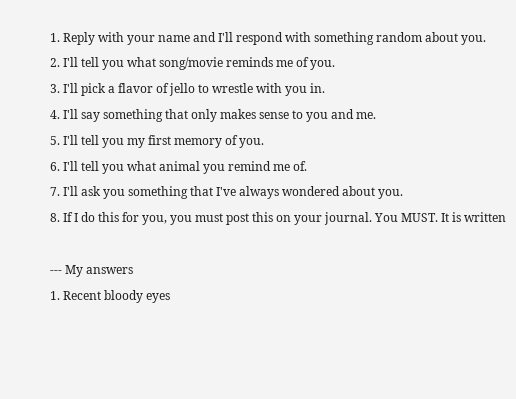1. Reply with your name and I'll respond with something random about you.
2. I'll tell you what song/movie reminds me of you.
3. I'll pick a flavor of jello to wrestle with you in.
4. I'll say something that only makes sense to you and me.
5. I'll tell you my first memory of you.
6. I'll tell you what animal you remind me of.
7. I'll ask you something that I've always wondered about you.
8. If I do this for you, you must post this on your journal. You MUST. It is written

--- My answers
1. Recent bloody eyes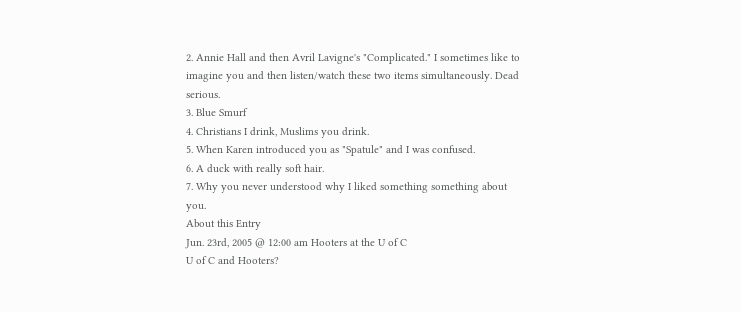2. Annie Hall and then Avril Lavigne's "Complicated." I sometimes like to imagine you and then listen/watch these two items simultaneously. Dead serious.
3. Blue Smurf
4. Christians I drink, Muslims you drink.
5. When Karen introduced you as "Spatule" and I was confused.
6. A duck with really soft hair.
7. Why you never understood why I liked something something about you.
About this Entry
Jun. 23rd, 2005 @ 12:00 am Hooters at the U of C
U of C and Hooters?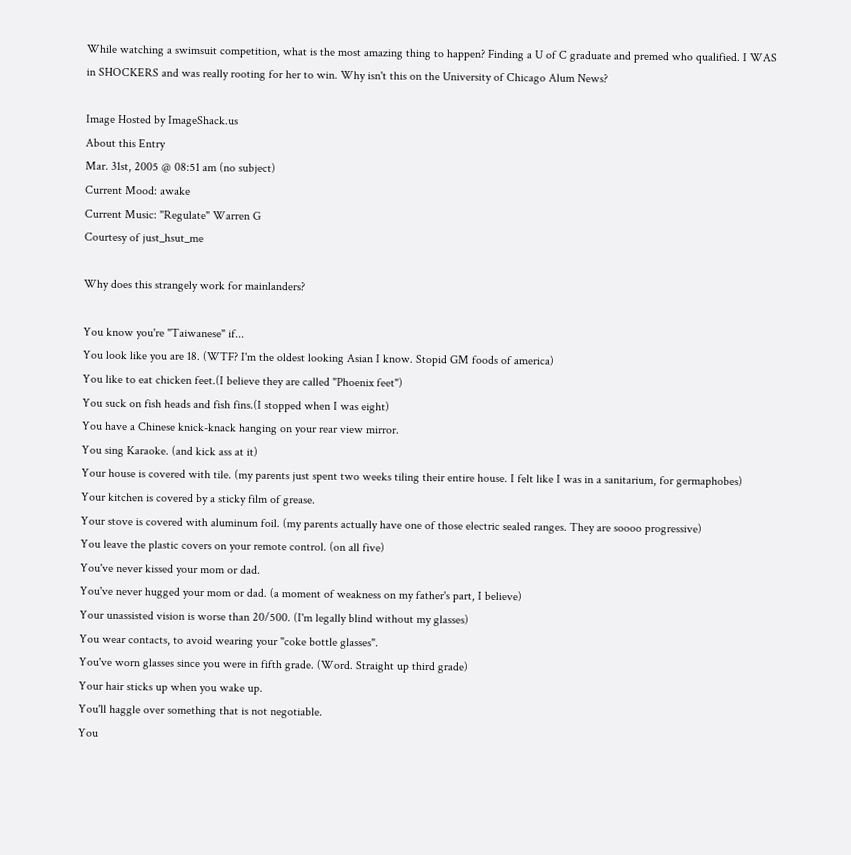While watching a swimsuit competition, what is the most amazing thing to happen? Finding a U of C graduate and premed who qualified. I WAS in SHOCKERS and was really rooting for her to win. Why isn't this on the University of Chicago Alum News?

Image Hosted by ImageShack.us
About this Entry
Mar. 31st, 2005 @ 08:51 am (no subject)
Current Mood: awake
Current Music: "Regulate" Warren G
Courtesy of just_hsut_me

Why does this strangely work for mainlanders?

You know you're "Taiwanese" if...
You look like you are 18. (WTF? I'm the oldest looking Asian I know. Stopid GM foods of america)
You like to eat chicken feet.(I believe they are called "Phoenix feet")
You suck on fish heads and fish fins.(I stopped when I was eight)
You have a Chinese knick-knack hanging on your rear view mirror.
You sing Karaoke. (and kick ass at it)
Your house is covered with tile. (my parents just spent two weeks tiling their entire house. I felt like I was in a sanitarium, for germaphobes)
Your kitchen is covered by a sticky film of grease.
Your stove is covered with aluminum foil. (my parents actually have one of those electric sealed ranges. They are soooo progressive)
You leave the plastic covers on your remote control. (on all five)
You've never kissed your mom or dad.
You've never hugged your mom or dad. (a moment of weakness on my father's part, I believe)
Your unassisted vision is worse than 20/500. (I'm legally blind without my glasses)
You wear contacts, to avoid wearing your "coke bottle glasses".
You've worn glasses since you were in fifth grade. (Word. Straight up third grade)
Your hair sticks up when you wake up.
You'll haggle over something that is not negotiable.
You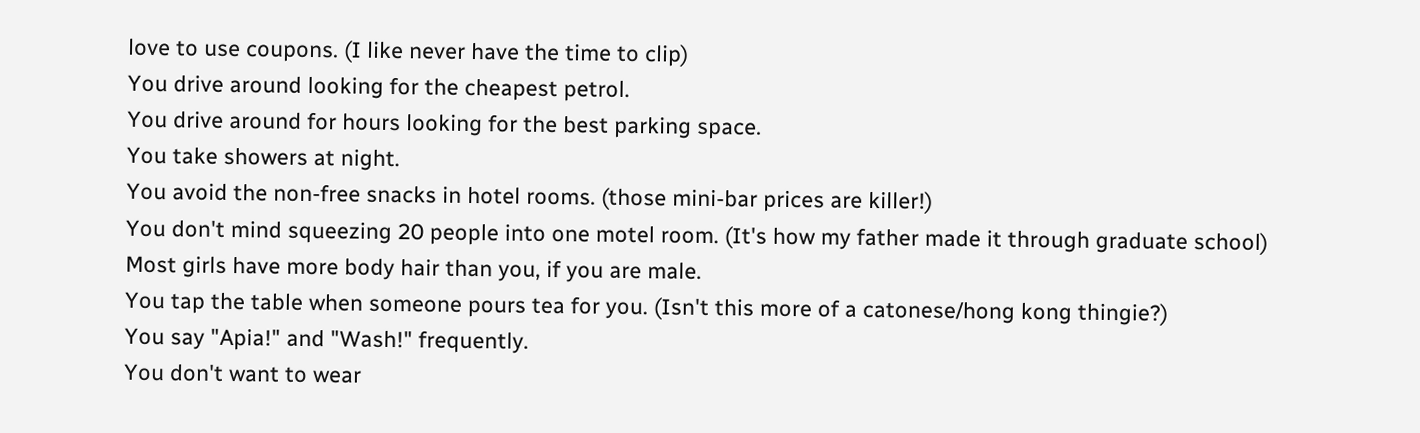love to use coupons. (I like never have the time to clip)
You drive around looking for the cheapest petrol.
You drive around for hours looking for the best parking space.
You take showers at night.
You avoid the non-free snacks in hotel rooms. (those mini-bar prices are killer!)
You don't mind squeezing 20 people into one motel room. (It's how my father made it through graduate school)
Most girls have more body hair than you, if you are male.
You tap the table when someone pours tea for you. (Isn't this more of a catonese/hong kong thingie?)
You say "Apia!" and "Wash!" frequently.
You don't want to wear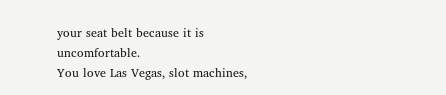your seat belt because it is uncomfortable.
You love Las Vegas, slot machines,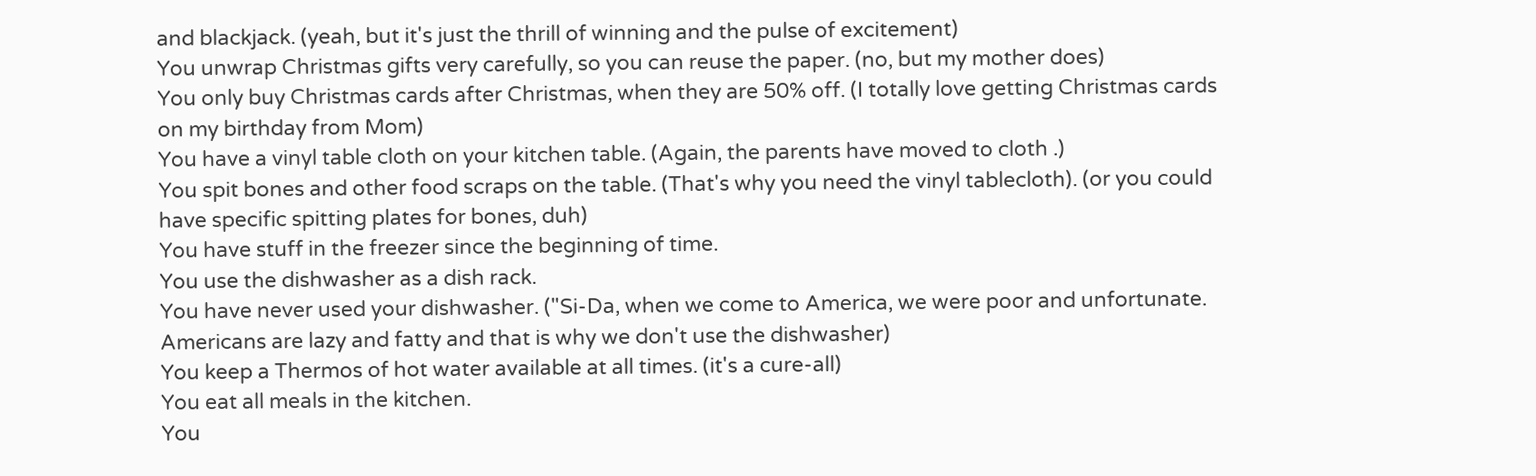and blackjack. (yeah, but it's just the thrill of winning and the pulse of excitement)
You unwrap Christmas gifts very carefully, so you can reuse the paper. (no, but my mother does)
You only buy Christmas cards after Christmas, when they are 50% off. (I totally love getting Christmas cards on my birthday from Mom)
You have a vinyl table cloth on your kitchen table. (Again, the parents have moved to cloth .)
You spit bones and other food scraps on the table. (That's why you need the vinyl tablecloth). (or you could have specific spitting plates for bones, duh)
You have stuff in the freezer since the beginning of time.
You use the dishwasher as a dish rack.
You have never used your dishwasher. ("Si-Da, when we come to America, we were poor and unfortunate. Americans are lazy and fatty and that is why we don't use the dishwasher)
You keep a Thermos of hot water available at all times. (it's a cure-all)
You eat all meals in the kitchen.
You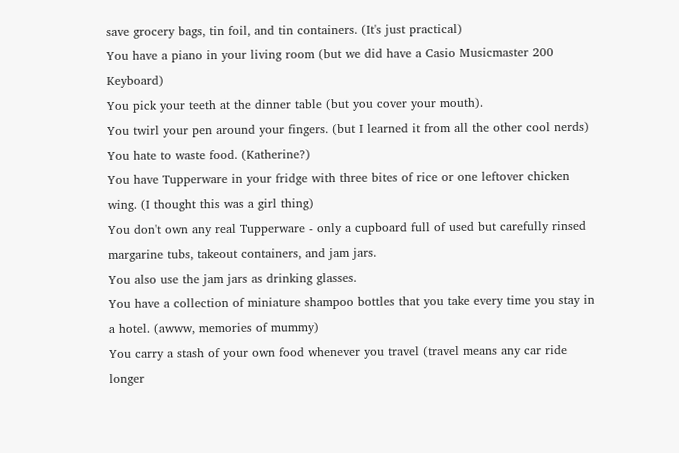save grocery bags, tin foil, and tin containers. (It's just practical)
You have a piano in your living room (but we did have a Casio Musicmaster 200 Keyboard)
You pick your teeth at the dinner table (but you cover your mouth).
You twirl your pen around your fingers. (but I learned it from all the other cool nerds)
You hate to waste food. (Katherine?)
You have Tupperware in your fridge with three bites of rice or one leftover chicken wing. (I thought this was a girl thing)
You don't own any real Tupperware - only a cupboard full of used but carefully rinsed margarine tubs, takeout containers, and jam jars.
You also use the jam jars as drinking glasses.
You have a collection of miniature shampoo bottles that you take every time you stay in a hotel. (awww, memories of mummy)
You carry a stash of your own food whenever you travel (travel means any car ride longer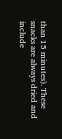than 15 minutes). These snacks are always dried and include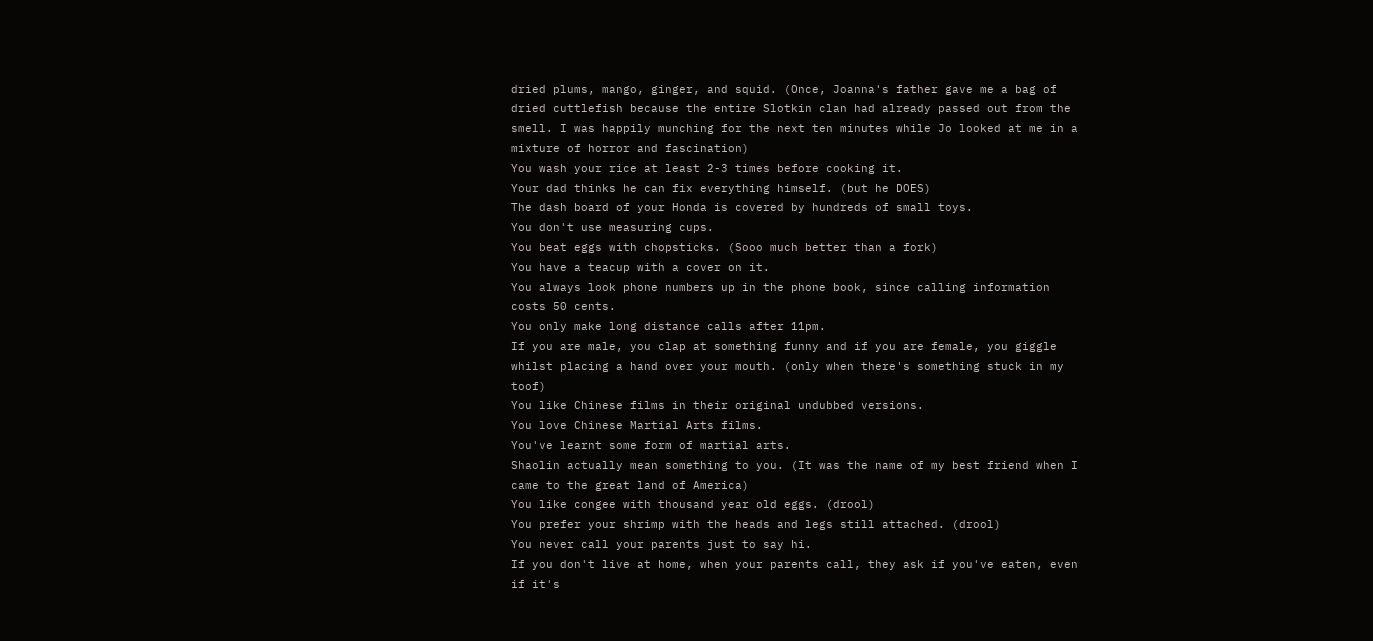dried plums, mango, ginger, and squid. (Once, Joanna's father gave me a bag of dried cuttlefish because the entire Slotkin clan had already passed out from the smell. I was happily munching for the next ten minutes while Jo looked at me in a mixture of horror and fascination)
You wash your rice at least 2-3 times before cooking it.
Your dad thinks he can fix everything himself. (but he DOES)
The dash board of your Honda is covered by hundreds of small toys.
You don't use measuring cups.
You beat eggs with chopsticks. (Sooo much better than a fork)
You have a teacup with a cover on it.
You always look phone numbers up in the phone book, since calling information costs 50 cents.
You only make long distance calls after 11pm.
If you are male, you clap at something funny and if you are female, you giggle whilst placing a hand over your mouth. (only when there's something stuck in my toof)
You like Chinese films in their original undubbed versions.
You love Chinese Martial Arts films.
You've learnt some form of martial arts.
Shaolin actually mean something to you. (It was the name of my best friend when I came to the great land of America)
You like congee with thousand year old eggs. (drool)
You prefer your shrimp with the heads and legs still attached. (drool)
You never call your parents just to say hi.
If you don't live at home, when your parents call, they ask if you've eaten, even if it's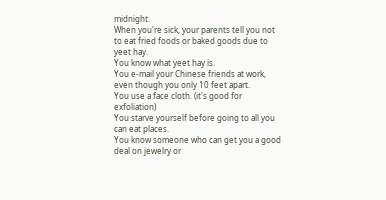midnight.
When you're sick, your parents tell you not to eat fried foods or baked goods due to yeet hay.
You know what yeet hay is.
You e-mail your Chinese friends at work, even though you only 10 feet apart.
You use a face cloth. (it's good for exfoliation)
You starve yourself before going to all you can eat places.
You know someone who can get you a good deal on jewelry or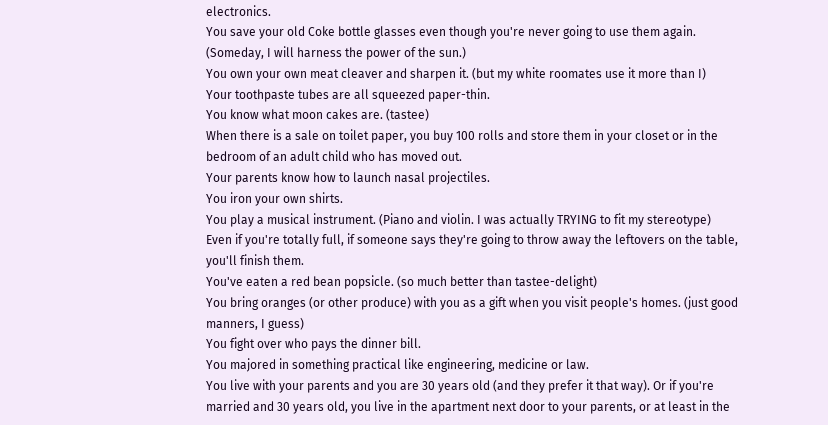electronics.
You save your old Coke bottle glasses even though you're never going to use them again. (Someday, I will harness the power of the sun.)
You own your own meat cleaver and sharpen it. (but my white roomates use it more than I)
Your toothpaste tubes are all squeezed paper-thin.
You know what moon cakes are. (tastee)
When there is a sale on toilet paper, you buy 100 rolls and store them in your closet or in the bedroom of an adult child who has moved out.
Your parents know how to launch nasal projectiles.
You iron your own shirts.
You play a musical instrument. (Piano and violin. I was actually TRYING to fit my stereotype)
Even if you're totally full, if someone says they're going to throw away the leftovers on the table, you'll finish them.
You've eaten a red bean popsicle. (so much better than tastee-delight)
You bring oranges (or other produce) with you as a gift when you visit people's homes. (just good manners, I guess)
You fight over who pays the dinner bill.
You majored in something practical like engineering, medicine or law.
You live with your parents and you are 30 years old (and they prefer it that way). Or if you're married and 30 years old, you live in the apartment next door to your parents, or at least in the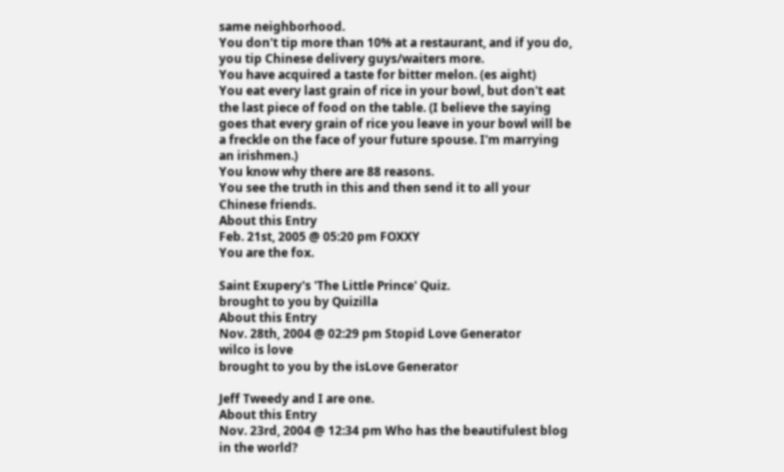same neighborhood.
You don't tip more than 10% at a restaurant, and if you do, you tip Chinese delivery guys/waiters more.
You have acquired a taste for bitter melon. (es aight)
You eat every last grain of rice in your bowl, but don't eat the last piece of food on the table. (I believe the saying goes that every grain of rice you leave in your bowl will be a freckle on the face of your future spouse. I'm marrying an irishmen.)
You know why there are 88 reasons.
You see the truth in this and then send it to all your Chinese friends.
About this Entry
Feb. 21st, 2005 @ 05:20 pm FOXXY
You are the fox.

Saint Exupery's 'The Little Prince' Quiz.
brought to you by Quizilla
About this Entry
Nov. 28th, 2004 @ 02:29 pm Stopid Love Generator
wilco is love
brought to you by the isLove Generator

Jeff Tweedy and I are one.
About this Entry
Nov. 23rd, 2004 @ 12:34 pm Who has the beautifulest blog in the world?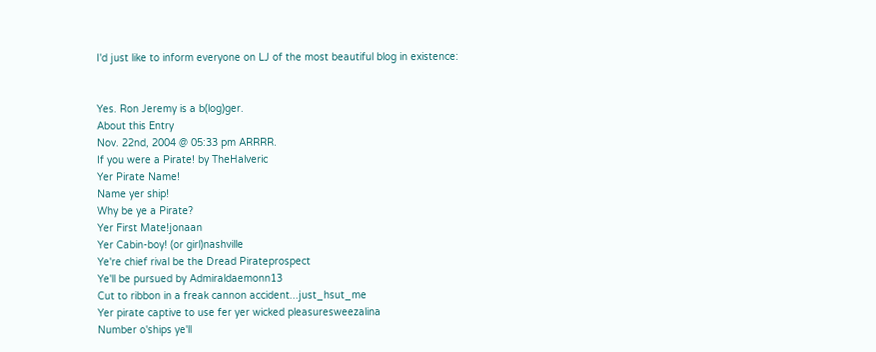I'd just like to inform everyone on LJ of the most beautiful blog in existence:


Yes. Ron Jeremy is a b(log)ger.
About this Entry
Nov. 22nd, 2004 @ 05:33 pm ARRRR.
If you were a Pirate! by TheHalveric
Yer Pirate Name!
Name yer ship!
Why be ye a Pirate?
Yer First Mate!jonaan
Yer Cabin-boy! (or girl)nashville
Ye're chief rival be the Dread Pirateprospect
Ye'll be pursued by Admiraldaemonn13
Cut to ribbon in a freak cannon accident...just_hsut_me
Yer pirate captive to use fer yer wicked pleasuresweezalina
Number o'ships ye'll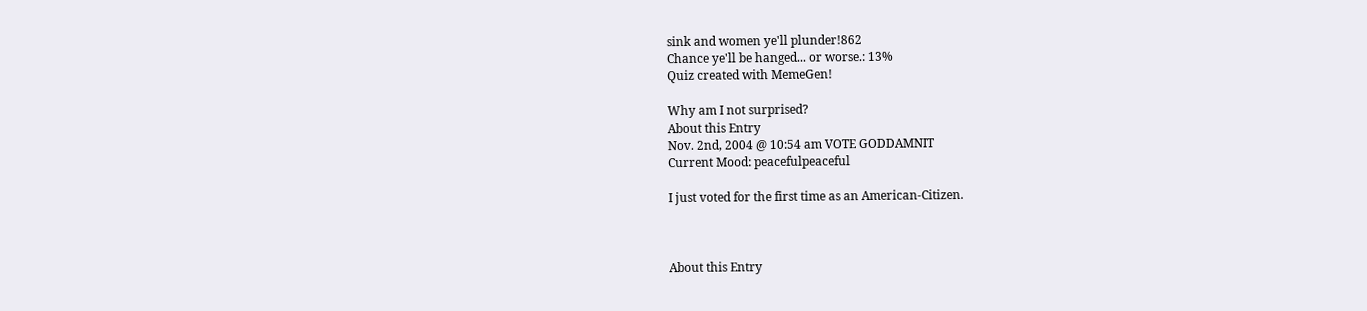sink and women ye'll plunder!862
Chance ye'll be hanged... or worse.: 13%
Quiz created with MemeGen!

Why am I not surprised?
About this Entry
Nov. 2nd, 2004 @ 10:54 am VOTE GODDAMNIT
Current Mood: peacefulpeaceful

I just voted for the first time as an American-Citizen.



About this Entry